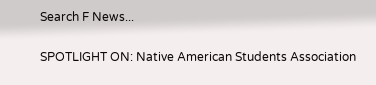Search F News...

SPOTLIGHT ON: Native American Students Association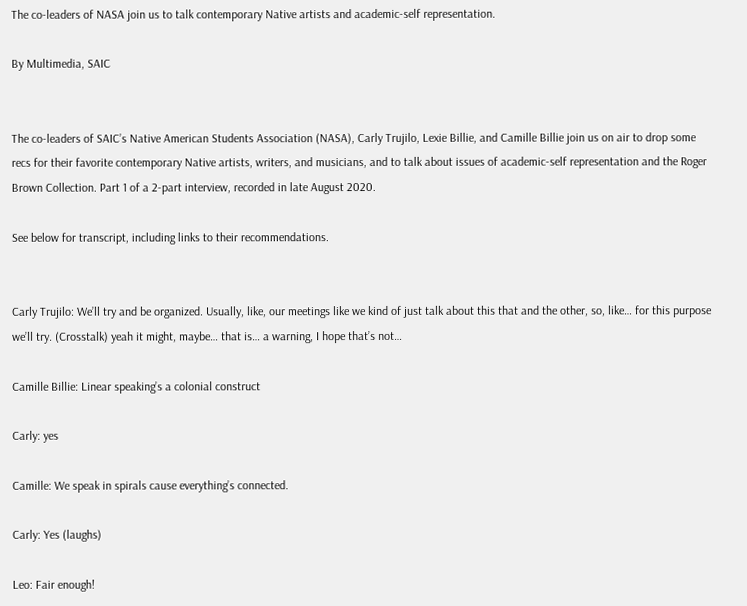The co-leaders of NASA join us to talk contemporary Native artists and academic-self representation.

By Multimedia, SAIC


The co-leaders of SAIC’s Native American Students Association (NASA), Carly Trujilo, Lexie Billie, and Camille Billie join us on air to drop some recs for their favorite contemporary Native artists, writers, and musicians, and to talk about issues of academic-self representation and the Roger Brown Collection. Part 1 of a 2-part interview, recorded in late August 2020.

See below for transcript, including links to their recommendations.


Carly Trujilo: We’ll try and be organized. Usually, like, our meetings like we kind of just talk about this that and the other, so, like… for this purpose we’ll try. (Crosstalk) yeah it might, maybe… that is… a warning, I hope that’s not…

Camille Billie: Linear speaking’s a colonial construct

Carly: yes

Camille: We speak in spirals cause everything’s connected.

Carly: Yes (laughs)

Leo: Fair enough!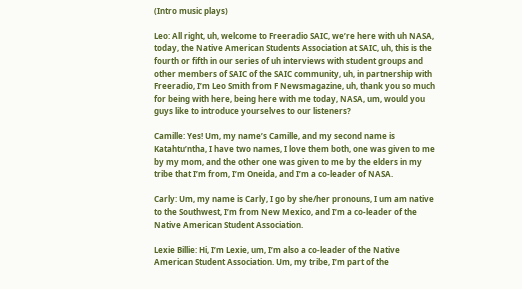(Intro music plays)

Leo: All right, uh, welcome to Freeradio SAIC, we’re here with uh NASA, today, the Native American Students Association at SAIC, uh, this is the fourth or fifth in our series of uh interviews with student groups and other members of SAIC of the SAIC community, uh, in partnership with Freeradio, I’m Leo Smith from F Newsmagazine, uh, thank you so much for being with here, being here with me today, NASA, um, would you guys like to introduce yourselves to our listeners?

Camille: Yes! Um, my name’s Camille, and my second name is Katahtu’ntha, I have two names, I love them both, one was given to me by my mom, and the other one was given to me by the elders in my tribe that I’m from, I’m Oneida, and I’m a co-leader of NASA.

Carly: Um, my name is Carly, I go by she/her pronouns, I um am native to the Southwest, I’m from New Mexico, and I’m a co-leader of the Native American Student Association.

Lexie Billie: Hi, I’m Lexie, um, I’m also a co-leader of the Native American Student Association. Um, my tribe, I’m part of the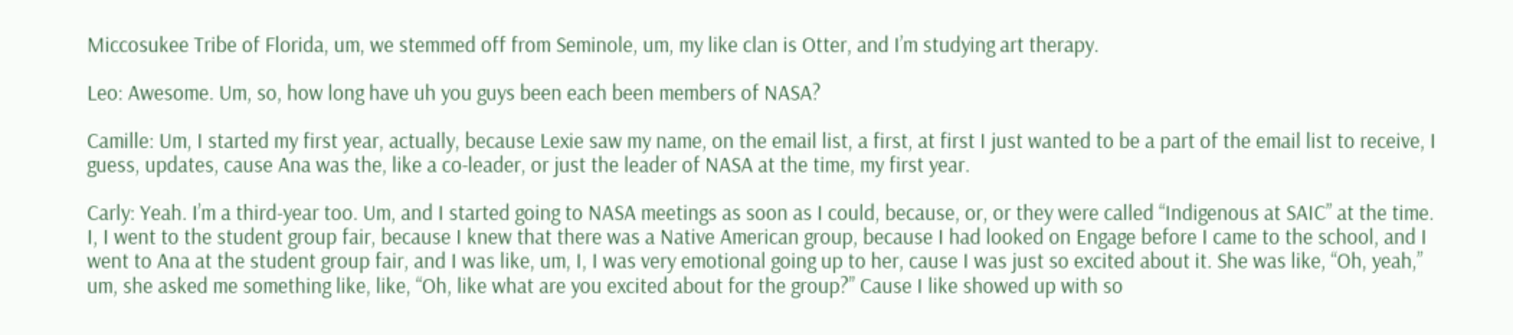Miccosukee Tribe of Florida, um, we stemmed off from Seminole, um, my like clan is Otter, and I’m studying art therapy.

Leo: Awesome. Um, so, how long have uh you guys been each been members of NASA?

Camille: Um, I started my first year, actually, because Lexie saw my name, on the email list, a first, at first I just wanted to be a part of the email list to receive, I guess, updates, cause Ana was the, like a co-leader, or just the leader of NASA at the time, my first year.

Carly: Yeah. I’m a third-year too. Um, and I started going to NASA meetings as soon as I could, because, or, or they were called “Indigenous at SAIC” at the time. I, I went to the student group fair, because I knew that there was a Native American group, because I had looked on Engage before I came to the school, and I went to Ana at the student group fair, and I was like, um, I, I was very emotional going up to her, cause I was just so excited about it. She was like, “Oh, yeah,” um, she asked me something like, like, “Oh, like what are you excited about for the group?” Cause I like showed up with so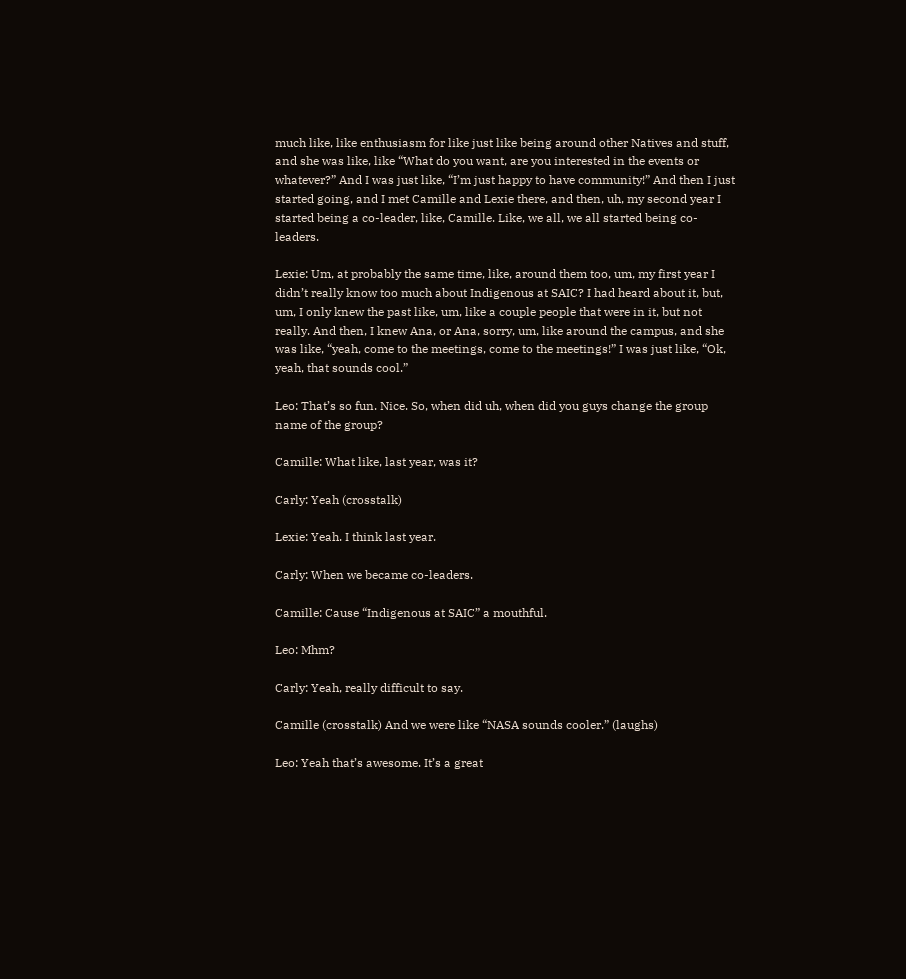much like, like enthusiasm for like just like being around other Natives and stuff, and she was like, like “What do you want, are you interested in the events or whatever?” And I was just like, “I’m just happy to have community!” And then I just started going, and I met Camille and Lexie there, and then, uh, my second year I started being a co-leader, like, Camille. Like, we all, we all started being co-leaders.

Lexie: Um, at probably the same time, like, around them too, um, my first year I didn’t really know too much about Indigenous at SAIC? I had heard about it, but, um, I only knew the past like, um, like a couple people that were in it, but not really. And then, I knew Ana, or Ana, sorry, um, like around the campus, and she was like, “yeah, come to the meetings, come to the meetings!” I was just like, “Ok, yeah, that sounds cool.”

Leo: That’s so fun. Nice. So, when did uh, when did you guys change the group name of the group?

Camille: What like, last year, was it?

Carly: Yeah (crosstalk)

Lexie: Yeah. I think last year.

Carly: When we became co-leaders.

Camille: Cause “Indigenous at SAIC” a mouthful.

Leo: Mhm?

Carly: Yeah, really difficult to say.

Camille (crosstalk) And we were like “NASA sounds cooler.” (laughs)

Leo: Yeah that’s awesome. It’s a great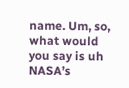name. Um, so, what would you say is uh NASA’s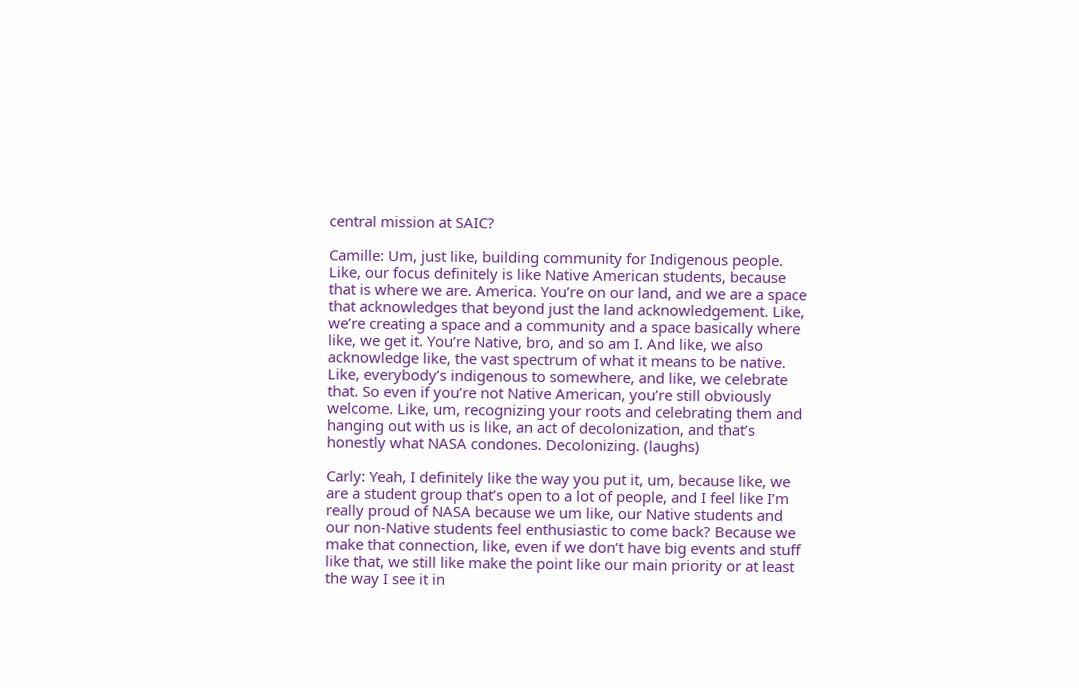central mission at SAIC?

Camille: Um, just like, building community for Indigenous people. Like, our focus definitely is like Native American students, because that is where we are. America. You’re on our land, and we are a space that acknowledges that beyond just the land acknowledgement. Like, we’re creating a space and a community and a space basically where like, we get it. You’re Native, bro, and so am I. And like, we also acknowledge like, the vast spectrum of what it means to be native. Like, everybody’s indigenous to somewhere, and like, we celebrate that. So even if you’re not Native American, you’re still obviously welcome. Like, um, recognizing your roots and celebrating them and hanging out with us is like, an act of decolonization, and that’s honestly what NASA condones. Decolonizing. (laughs)

Carly: Yeah, I definitely like the way you put it, um, because like, we are a student group that’s open to a lot of people, and I feel like I’m really proud of NASA because we um like, our Native students and our non-Native students feel enthusiastic to come back? Because we make that connection, like, even if we don’t have big events and stuff like that, we still like make the point like our main priority or at least the way I see it in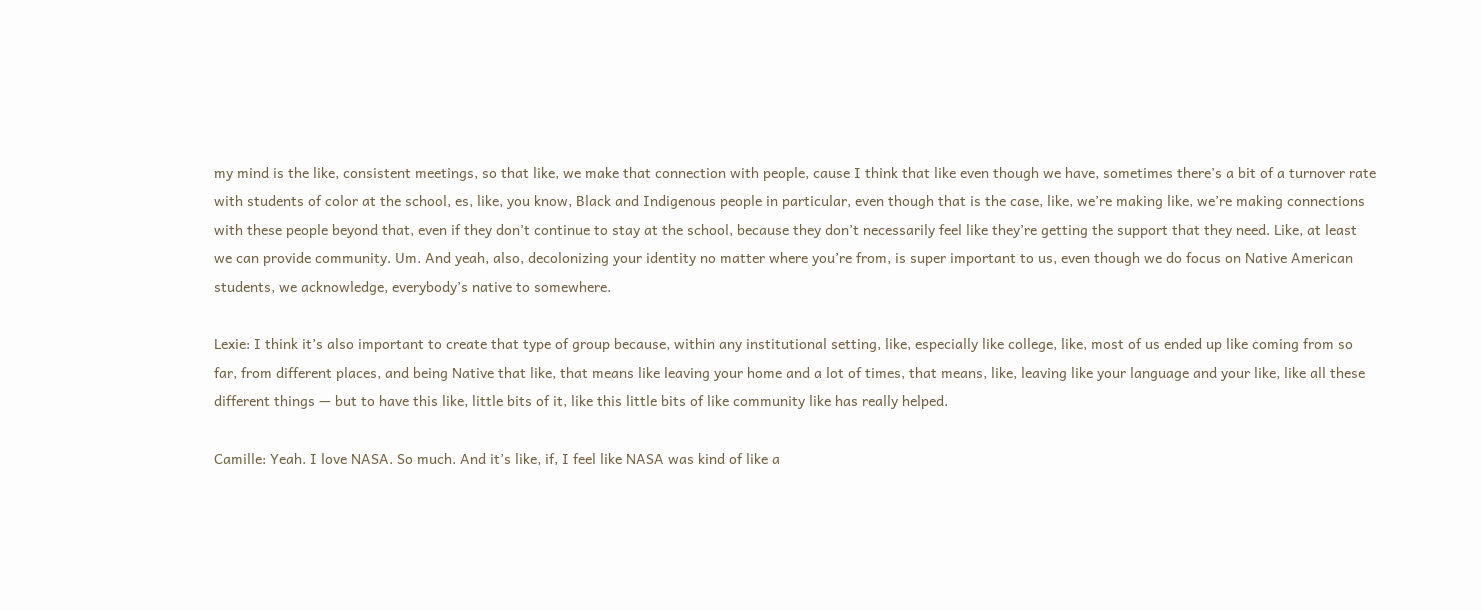my mind is the like, consistent meetings, so that like, we make that connection with people, cause I think that like even though we have, sometimes there’s a bit of a turnover rate with students of color at the school, es, like, you know, Black and Indigenous people in particular, even though that is the case, like, we’re making like, we’re making connections with these people beyond that, even if they don’t continue to stay at the school, because they don’t necessarily feel like they’re getting the support that they need. Like, at least we can provide community. Um. And yeah, also, decolonizing your identity no matter where you’re from, is super important to us, even though we do focus on Native American students, we acknowledge, everybody’s native to somewhere.

Lexie: I think it’s also important to create that type of group because, within any institutional setting, like, especially like college, like, most of us ended up like coming from so far, from different places, and being Native that like, that means like leaving your home and a lot of times, that means, like, leaving like your language and your like, like all these different things — but to have this like, little bits of it, like this little bits of like community like has really helped.

Camille: Yeah. I love NASA. So much. And it’s like, if, I feel like NASA was kind of like a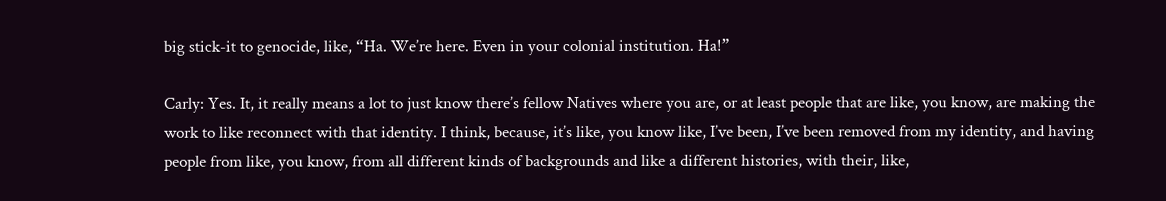big stick-it to genocide, like, “Ha. We’re here. Even in your colonial institution. Ha!”

Carly: Yes. It, it really means a lot to just know there’s fellow Natives where you are, or at least people that are like, you know, are making the work to like reconnect with that identity. I think, because, it’s like, you know like, I’ve been, I’ve been removed from my identity, and having people from like, you know, from all different kinds of backgrounds and like a different histories, with their, like,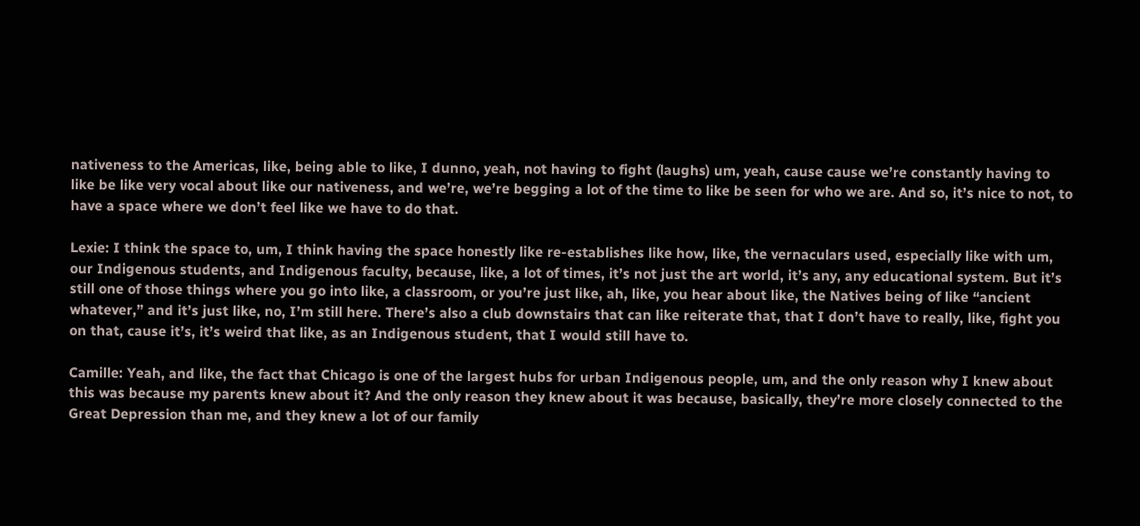nativeness to the Americas, like, being able to like, I dunno, yeah, not having to fight (laughs) um, yeah, cause cause we’re constantly having to like be like very vocal about like our nativeness, and we’re, we’re begging a lot of the time to like be seen for who we are. And so, it’s nice to not, to have a space where we don’t feel like we have to do that.

Lexie: I think the space to, um, I think having the space honestly like re-establishes like how, like, the vernaculars used, especially like with um, our Indigenous students, and Indigenous faculty, because, like, a lot of times, it’s not just the art world, it’s any, any educational system. But it’s still one of those things where you go into like, a classroom, or you’re just like, ah, like, you hear about like, the Natives being of like “ancient whatever,” and it’s just like, no, I’m still here. There’s also a club downstairs that can like reiterate that, that I don’t have to really, like, fight you on that, cause it’s, it’s weird that like, as an Indigenous student, that I would still have to.

Camille: Yeah, and like, the fact that Chicago is one of the largest hubs for urban Indigenous people, um, and the only reason why I knew about this was because my parents knew about it? And the only reason they knew about it was because, basically, they’re more closely connected to the Great Depression than me, and they knew a lot of our family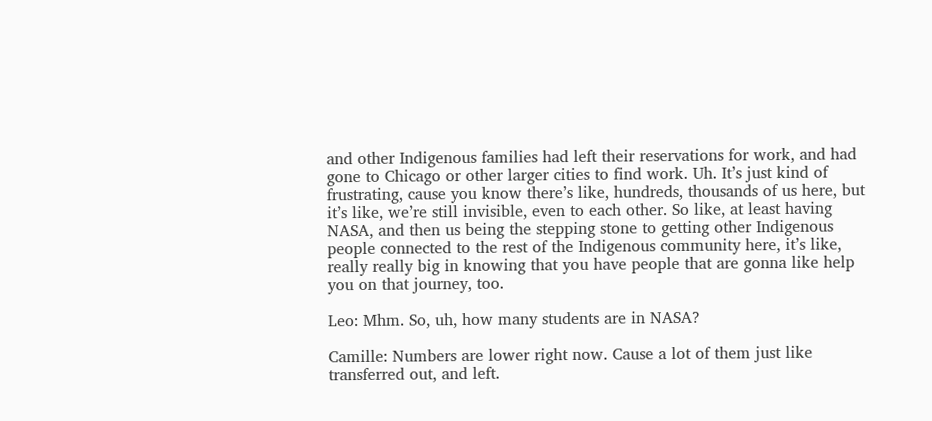and other Indigenous families had left their reservations for work, and had gone to Chicago or other larger cities to find work. Uh. It’s just kind of frustrating, cause you know there’s like, hundreds, thousands of us here, but it’s like, we’re still invisible, even to each other. So like, at least having NASA, and then us being the stepping stone to getting other Indigenous people connected to the rest of the Indigenous community here, it’s like, really really big in knowing that you have people that are gonna like help you on that journey, too.

Leo: Mhm. So, uh, how many students are in NASA?

Camille: Numbers are lower right now. Cause a lot of them just like transferred out, and left.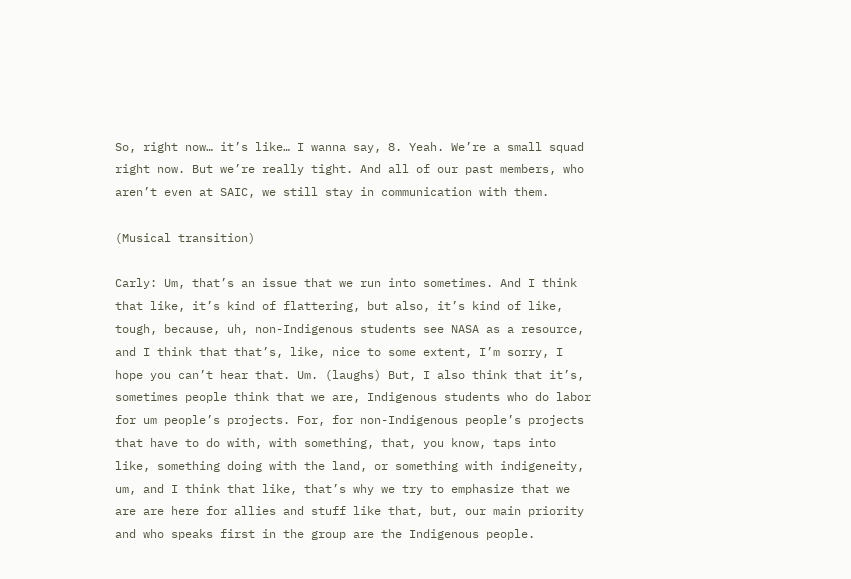So, right now… it’s like… I wanna say, 8. Yeah. We’re a small squad right now. But we’re really tight. And all of our past members, who aren’t even at SAIC, we still stay in communication with them.

(Musical transition)

Carly: Um, that’s an issue that we run into sometimes. And I think that like, it’s kind of flattering, but also, it’s kind of like, tough, because, uh, non-Indigenous students see NASA as a resource, and I think that that’s, like, nice to some extent, I’m sorry, I hope you can’t hear that. Um. (laughs) But, I also think that it’s, sometimes people think that we are, Indigenous students who do labor for um people’s projects. For, for non-Indigenous people’s projects that have to do with, with something, that, you know, taps into like, something doing with the land, or something with indigeneity, um, and I think that like, that’s why we try to emphasize that we are are here for allies and stuff like that, but, our main priority and who speaks first in the group are the Indigenous people.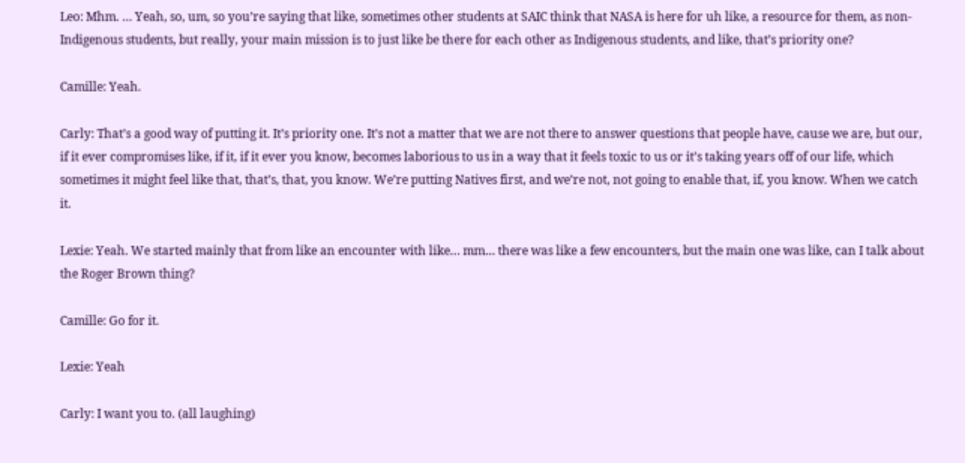Leo: Mhm. … Yeah, so, um, so you’re saying that like, sometimes other students at SAIC think that NASA is here for uh like, a resource for them, as non-Indigenous students, but really, your main mission is to just like be there for each other as Indigenous students, and like, that’s priority one?

Camille: Yeah.

Carly: That’s a good way of putting it. It’s priority one. It’s not a matter that we are not there to answer questions that people have, cause we are, but our, if it ever compromises like, if it, if it ever you know, becomes laborious to us in a way that it feels toxic to us or it’s taking years off of our life, which sometimes it might feel like that, that’s, that, you know. We’re putting Natives first, and we’re not, not going to enable that, if, you know. When we catch it.

Lexie: Yeah. We started mainly that from like an encounter with like… mm… there was like a few encounters, but the main one was like, can I talk about the Roger Brown thing?

Camille: Go for it.

Lexie: Yeah

Carly: I want you to. (all laughing)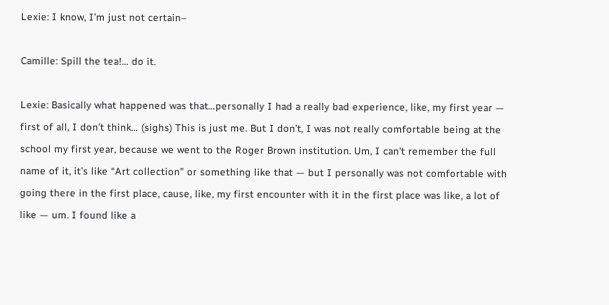Lexie: I know, I’m just not certain–

Camille: Spill the tea!… do it.

Lexie: Basically what happened was that…personally I had a really bad experience, like, my first year — first of all, I don’t think… (sighs) This is just me. But I don’t, I was not really comfortable being at the school my first year, because we went to the Roger Brown institution. Um, I can’t remember the full name of it, it’s like “Art collection” or something like that — but I personally was not comfortable with going there in the first place, cause, like, my first encounter with it in the first place was like, a lot of like — um. I found like a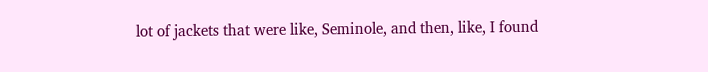lot of jackets that were like, Seminole, and then, like, I found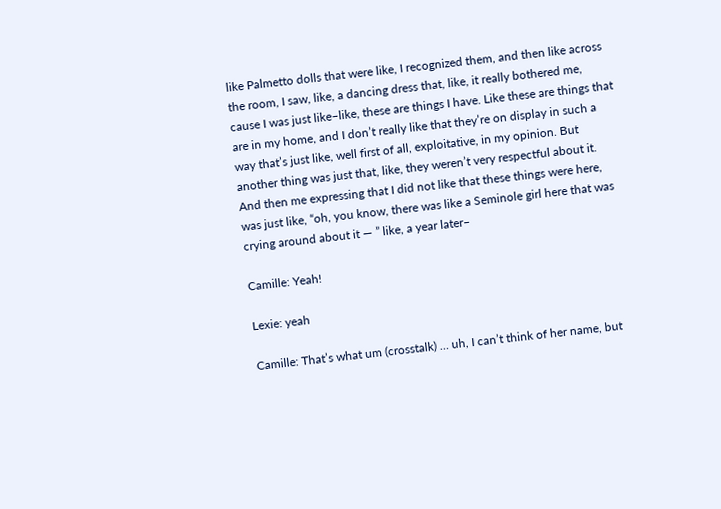like Palmetto dolls that were like, I recognized them, and then like across the room, I saw, like, a dancing dress that, like, it really bothered me, cause I was just like–like, these are things I have. Like these are things that are in my home, and I don’t really like that they’re on display in such a way that’s just like, well first of all, exploitative, in my opinion. But another thing was just that, like, they weren’t very respectful about it. And then me expressing that I did not like that these things were here, was just like, “oh, you know, there was like a Seminole girl here that was crying around about it — ” like, a year later–

Camille: Yeah!

Lexie: yeah

Camille: That’s what um (crosstalk) … uh, I can’t think of her name, but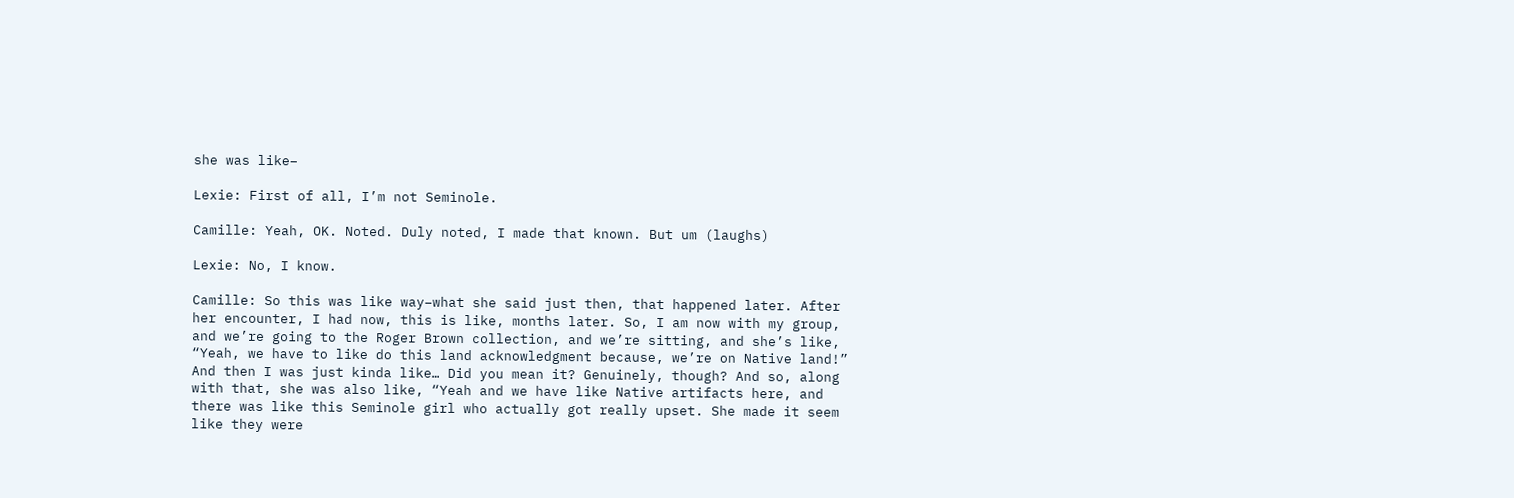she was like–

Lexie: First of all, I’m not Seminole.

Camille: Yeah, OK. Noted. Duly noted, I made that known. But um (laughs)

Lexie: No, I know.

Camille: So this was like way–what she said just then, that happened later. After her encounter, I had now, this is like, months later. So, I am now with my group, and we’re going to the Roger Brown collection, and we’re sitting, and she’s like, “Yeah, we have to like do this land acknowledgment because, we’re on Native land!” And then I was just kinda like… Did you mean it? Genuinely, though? And so, along with that, she was also like, “Yeah and we have like Native artifacts here, and there was like this Seminole girl who actually got really upset. She made it seem like they were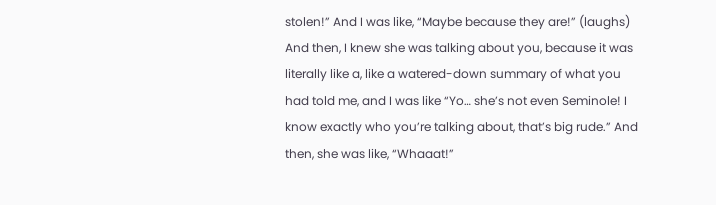stolen!” And I was like, “Maybe because they are!” (laughs) And then, I knew she was talking about you, because it was literally like a, like a watered-down summary of what you had told me, and I was like “Yo… she’s not even Seminole! I know exactly who you’re talking about, that’s big rude.” And then, she was like, “Whaaat!”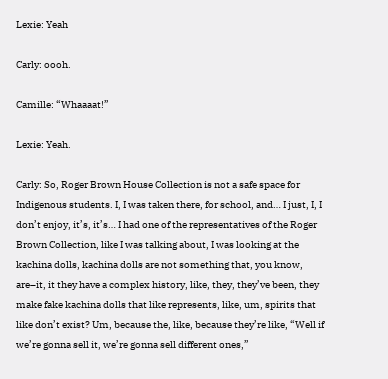Lexie: Yeah

Carly: oooh.

Camille: “Whaaaat!”

Lexie: Yeah.

Carly: So, Roger Brown House Collection is not a safe space for Indigenous students. I, I was taken there, for school, and… I just, I, I don’t enjoy, it’s, it’s… I had one of the representatives of the Roger Brown Collection, like I was talking about, I was looking at the kachina dolls, kachina dolls are not something that, you know, are–it, it they have a complex history, like, they, they’ve been, they make fake kachina dolls that like represents, like, um, spirits that like don’t exist? Um, because the, like, because they’re like, “Well if we’re gonna sell it, we’re gonna sell different ones,”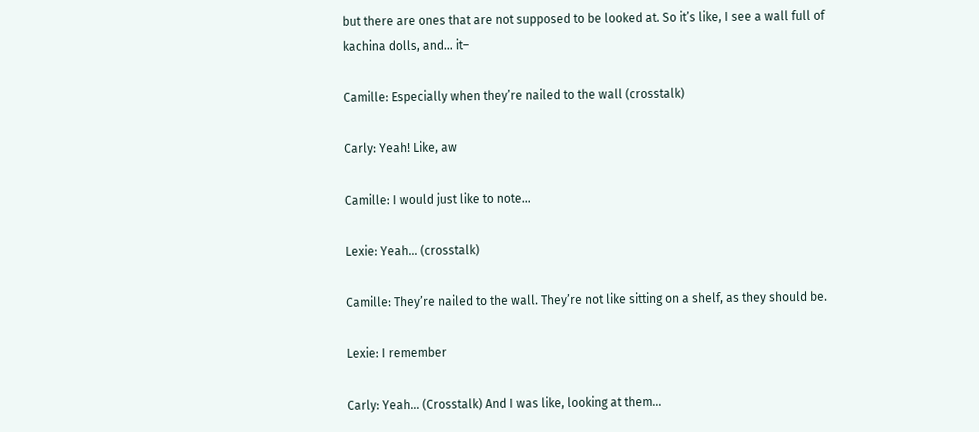but there are ones that are not supposed to be looked at. So it’s like, I see a wall full of kachina dolls, and… it–

Camille: Especially when they’re nailed to the wall (crosstalk)

Carly: Yeah! Like, aw

Camille: I would just like to note…

Lexie: Yeah… (crosstalk)

Camille: They’re nailed to the wall. They’re not like sitting on a shelf, as they should be.

Lexie: I remember

Carly: Yeah… (Crosstalk) And I was like, looking at them…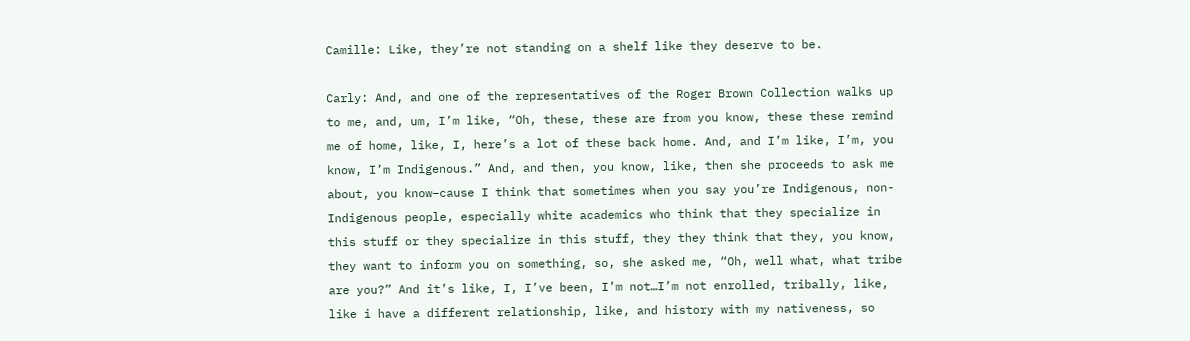Camille: Like, they’re not standing on a shelf like they deserve to be.

Carly: And, and one of the representatives of the Roger Brown Collection walks up to me, and, um, I’m like, “Oh, these, these are from you know, these these remind me of home, like, I, here’s a lot of these back home. And, and I’m like, I’m, you know, I’m Indigenous.” And, and then, you know, like, then she proceeds to ask me about, you know–cause I think that sometimes when you say you’re Indigenous, non-Indigenous people, especially white academics who think that they specialize in this stuff or they specialize in this stuff, they they think that they, you know, they want to inform you on something, so, she asked me, “Oh, well what, what tribe are you?” And it’s like, I, I’ve been, I’m not…I’m not enrolled, tribally, like, like i have a different relationship, like, and history with my nativeness, so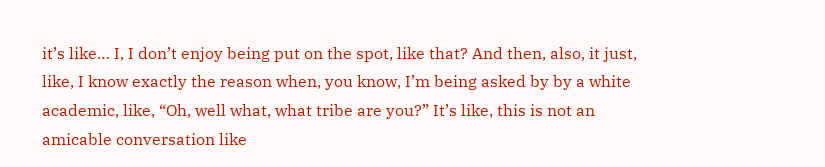it’s like… I, I don’t enjoy being put on the spot, like that? And then, also, it just, like, I know exactly the reason when, you know, I’m being asked by by a white academic, like, “Oh, well what, what tribe are you?” It’s like, this is not an amicable conversation like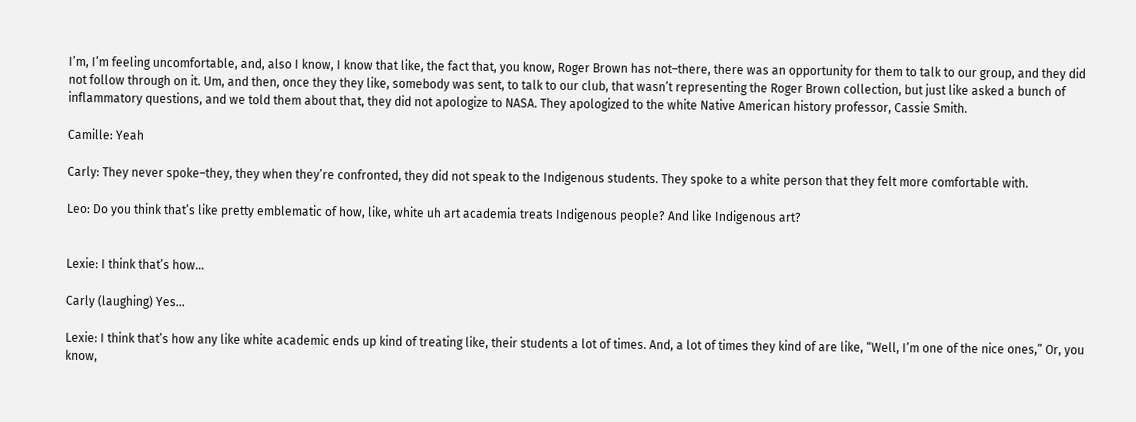I’m, I’m feeling uncomfortable, and, also I know, I know that like, the fact that, you know, Roger Brown has not–there, there was an opportunity for them to talk to our group, and they did not follow through on it. Um, and then, once they they like, somebody was sent, to talk to our club, that wasn’t representing the Roger Brown collection, but just like asked a bunch of inflammatory questions, and we told them about that, they did not apologize to NASA. They apologized to the white Native American history professor, Cassie Smith.

Camille: Yeah

Carly: They never spoke–they, they when they’re confronted, they did not speak to the Indigenous students. They spoke to a white person that they felt more comfortable with.

Leo: Do you think that’s like pretty emblematic of how, like, white uh art academia treats Indigenous people? And like Indigenous art?


Lexie: I think that’s how…

Carly (laughing) Yes…

Lexie: I think that’s how any like white academic ends up kind of treating like, their students a lot of times. And, a lot of times they kind of are like, “Well, I’m one of the nice ones,” Or, you know,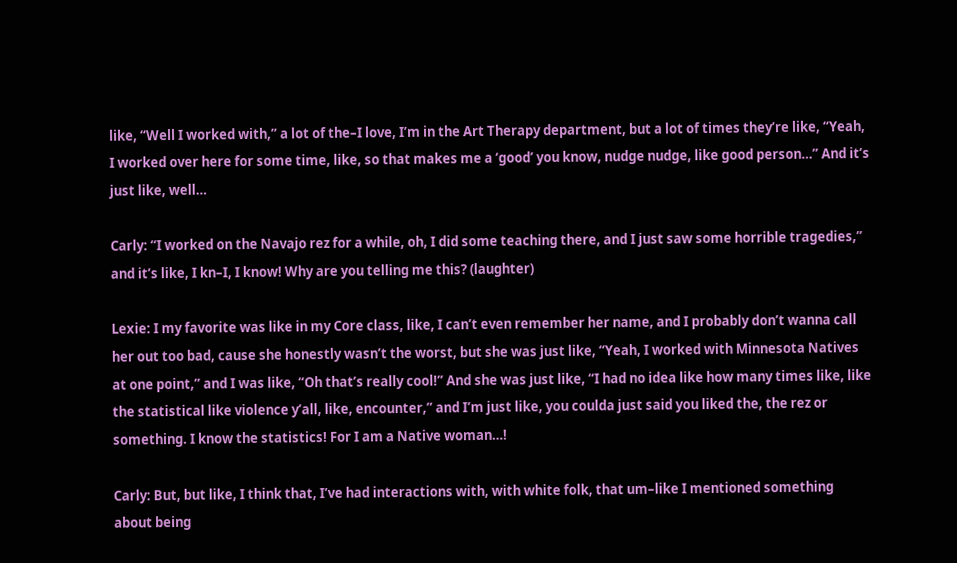like, “Well I worked with,” a lot of the–I love, I’m in the Art Therapy department, but a lot of times they’re like, “Yeah, I worked over here for some time, like, so that makes me a ‘good’ you know, nudge nudge, like good person…” And it’s just like, well…

Carly: “I worked on the Navajo rez for a while, oh, I did some teaching there, and I just saw some horrible tragedies,” and it’s like, I kn–I, I know! Why are you telling me this? (laughter)

Lexie: I my favorite was like in my Core class, like, I can’t even remember her name, and I probably don’t wanna call her out too bad, cause she honestly wasn’t the worst, but she was just like, “Yeah, I worked with Minnesota Natives at one point,” and I was like, “Oh that’s really cool!” And she was just like, “I had no idea like how many times like, like the statistical like violence y’all, like, encounter,” and I’m just like, you coulda just said you liked the, the rez or something. I know the statistics! For I am a Native woman…!

Carly: But, but like, I think that, I’ve had interactions with, with white folk, that um–like I mentioned something about being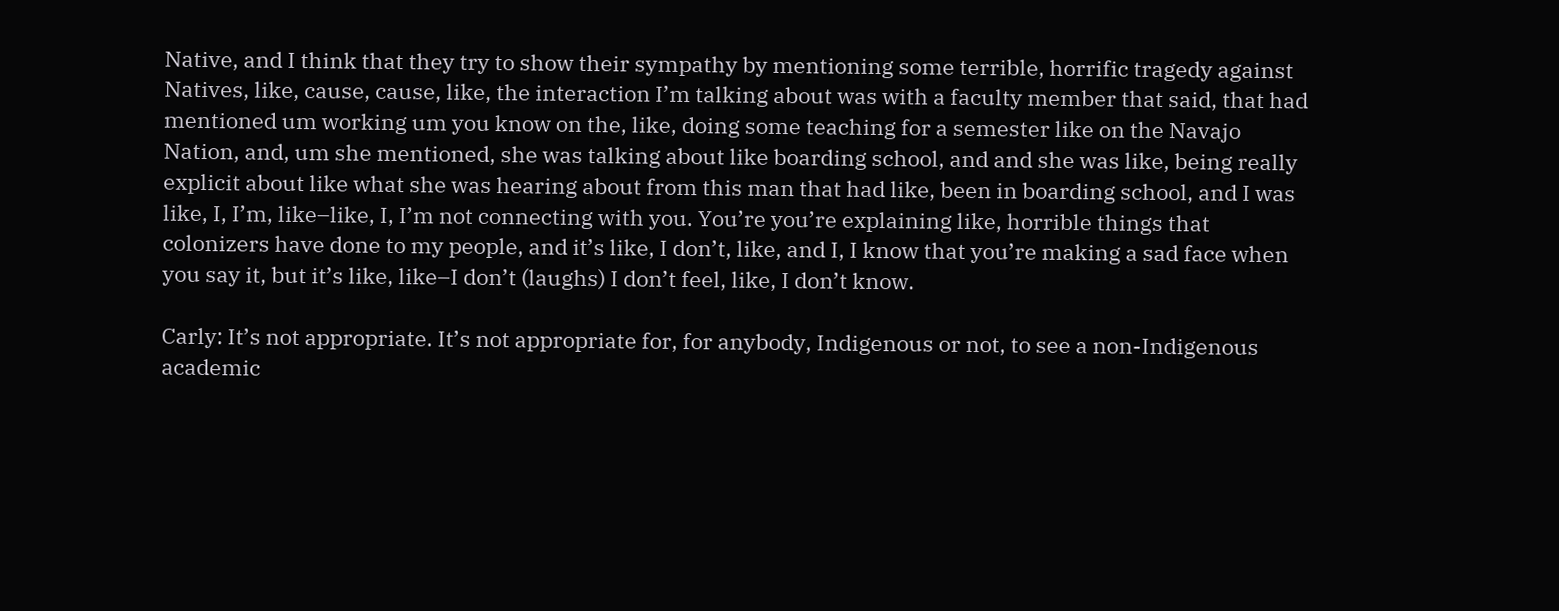Native, and I think that they try to show their sympathy by mentioning some terrible, horrific tragedy against Natives, like, cause, cause, like, the interaction I’m talking about was with a faculty member that said, that had mentioned um working um you know on the, like, doing some teaching for a semester like on the Navajo Nation, and, um she mentioned, she was talking about like boarding school, and and she was like, being really explicit about like what she was hearing about from this man that had like, been in boarding school, and I was like, I, I’m, like–like, I, I’m not connecting with you. You’re you’re explaining like, horrible things that colonizers have done to my people, and it’s like, I don’t, like, and I, I know that you’re making a sad face when you say it, but it’s like, like–I don’t (laughs) I don’t feel, like, I don’t know.

Carly: It’s not appropriate. It’s not appropriate for, for anybody, Indigenous or not, to see a non-Indigenous academic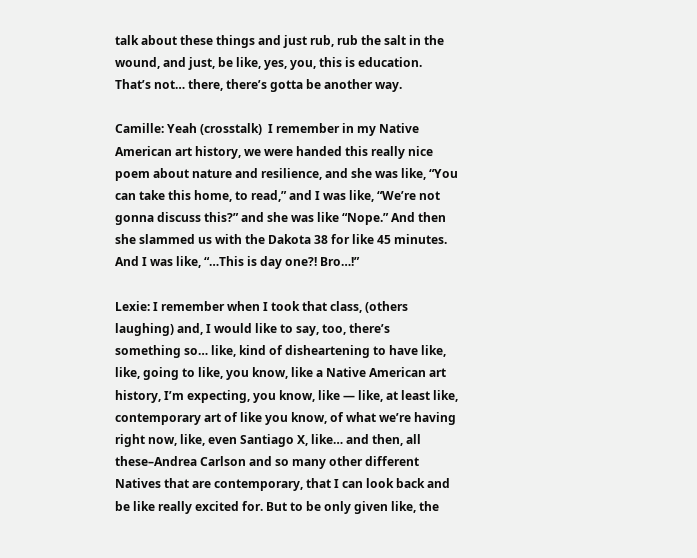talk about these things and just rub, rub the salt in the wound, and just, be like, yes, you, this is education. That’s not… there, there’s gotta be another way.

Camille: Yeah (crosstalk)  I remember in my Native American art history, we were handed this really nice poem about nature and resilience, and she was like, “You can take this home, to read,” and I was like, “We’re not gonna discuss this?” and she was like “Nope.” And then she slammed us with the Dakota 38 for like 45 minutes. And I was like, “…This is day one?! Bro…!”

Lexie: I remember when I took that class, (others laughing) and, I would like to say, too, there’s something so… like, kind of disheartening to have like, like, going to like, you know, like a Native American art history, I’m expecting, you know, like — like, at least like, contemporary art of like you know, of what we’re having right now, like, even Santiago X, like… and then, all these–Andrea Carlson and so many other different Natives that are contemporary, that I can look back and be like really excited for. But to be only given like, the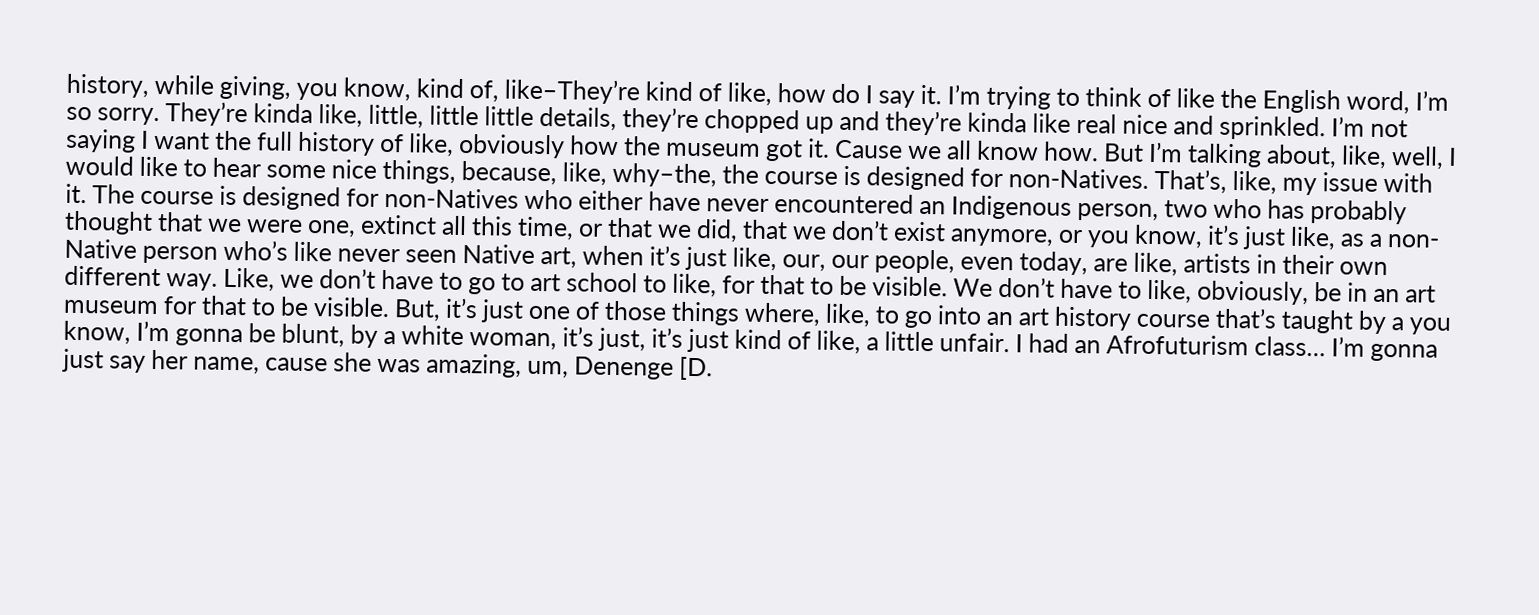history, while giving, you know, kind of, like–They’re kind of like, how do I say it. I’m trying to think of like the English word, I’m so sorry. They’re kinda like, little, little little details, they’re chopped up and they’re kinda like real nice and sprinkled. I’m not saying I want the full history of like, obviously how the museum got it. Cause we all know how. But I’m talking about, like, well, I would like to hear some nice things, because, like, why–the, the course is designed for non-Natives. That’s, like, my issue with it. The course is designed for non-Natives who either have never encountered an Indigenous person, two who has probably thought that we were one, extinct all this time, or that we did, that we don’t exist anymore, or you know, it’s just like, as a non-Native person who’s like never seen Native art, when it’s just like, our, our people, even today, are like, artists in their own different way. Like, we don’t have to go to art school to like, for that to be visible. We don’t have to like, obviously, be in an art museum for that to be visible. But, it’s just one of those things where, like, to go into an art history course that’s taught by a you know, I’m gonna be blunt, by a white woman, it’s just, it’s just kind of like, a little unfair. I had an Afrofuturism class… I’m gonna just say her name, cause she was amazing, um, Denenge [D.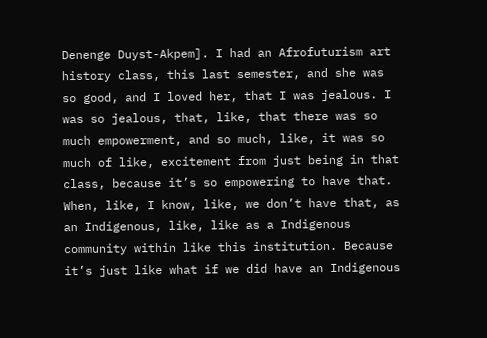Denenge Duyst-Akpem]. I had an Afrofuturism art history class, this last semester, and she was so good, and I loved her, that I was jealous. I was so jealous, that, like, that there was so much empowerment, and so much, like, it was so much of like, excitement from just being in that class, because it’s so empowering to have that. When, like, I know, like, we don’t have that, as an Indigenous, like, like as a Indigenous community within like this institution. Because it’s just like what if we did have an Indigenous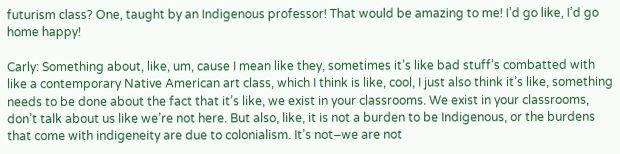futurism class? One, taught by an Indigenous professor! That would be amazing to me! I’d go like, I’d go home happy!

Carly: Something about, like, um, cause I mean like they, sometimes it’s like bad stuff’s combatted with like a contemporary Native American art class, which I think is like, cool, I just also think it’s like, something needs to be done about the fact that it’s like, we exist in your classrooms. We exist in your classrooms, don’t talk about us like we’re not here. But also, like, it is not a burden to be Indigenous, or the burdens that come with indigeneity are due to colonialism. It’s not–we are not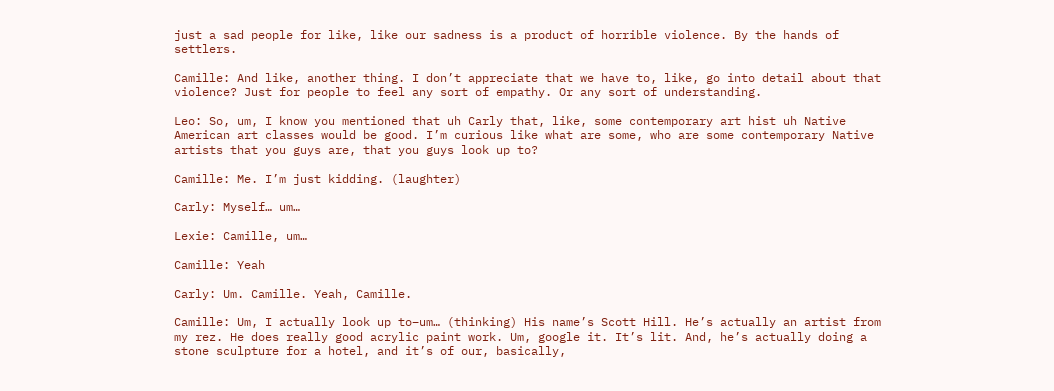just a sad people for like, like our sadness is a product of horrible violence. By the hands of settlers.

Camille: And like, another thing. I don’t appreciate that we have to, like, go into detail about that violence? Just for people to feel any sort of empathy. Or any sort of understanding.

Leo: So, um, I know you mentioned that uh Carly that, like, some contemporary art hist uh Native American art classes would be good. I’m curious like what are some, who are some contemporary Native artists that you guys are, that you guys look up to?

Camille: Me. I’m just kidding. (laughter)

Carly: Myself… um…

Lexie: Camille, um…

Camille: Yeah

Carly: Um. Camille. Yeah, Camille.

Camille: Um, I actually look up to–um… (thinking) His name’s Scott Hill. He’s actually an artist from my rez. He does really good acrylic paint work. Um, google it. It’s lit. And, he’s actually doing a stone sculpture for a hotel, and it’s of our, basically,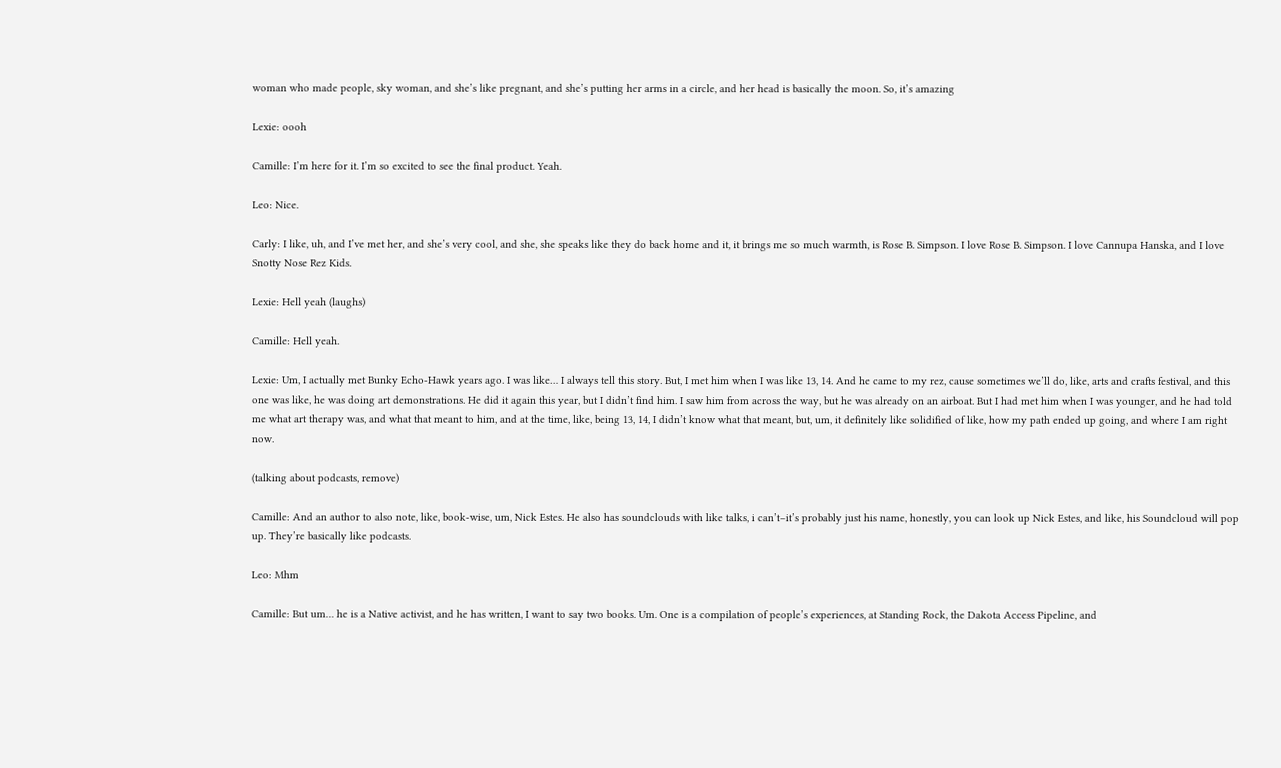woman who made people, sky woman, and she’s like pregnant, and she’s putting her arms in a circle, and her head is basically the moon. So, it’s amazing

Lexie: oooh

Camille: I’m here for it. I’m so excited to see the final product. Yeah.

Leo: Nice.

Carly: I like, uh, and I’ve met her, and she’s very cool, and she, she speaks like they do back home and it, it brings me so much warmth, is Rose B. Simpson. I love Rose B. Simpson. I love Cannupa Hanska, and I love Snotty Nose Rez Kids.

Lexie: Hell yeah (laughs)

Camille: Hell yeah.

Lexie: Um, I actually met Bunky Echo-Hawk years ago. I was like… I always tell this story. But, I met him when I was like 13, 14. And he came to my rez, cause sometimes we’ll do, like, arts and crafts festival, and this one was like, he was doing art demonstrations. He did it again this year, but I didn’t find him. I saw him from across the way, but he was already on an airboat. But I had met him when I was younger, and he had told me what art therapy was, and what that meant to him, and at the time, like, being 13, 14, I didn’t know what that meant, but, um, it definitely like solidified of like, how my path ended up going, and where I am right now.

(talking about podcasts, remove)

Camille: And an author to also note, like, book-wise, um, Nick Estes. He also has soundclouds with like talks, i can’t–it’s probably just his name, honestly, you can look up Nick Estes, and like, his Soundcloud will pop up. They’re basically like podcasts.

Leo: Mhm

Camille: But um… he is a Native activist, and he has written, I want to say two books. Um. One is a compilation of people’s experiences, at Standing Rock, the Dakota Access Pipeline, and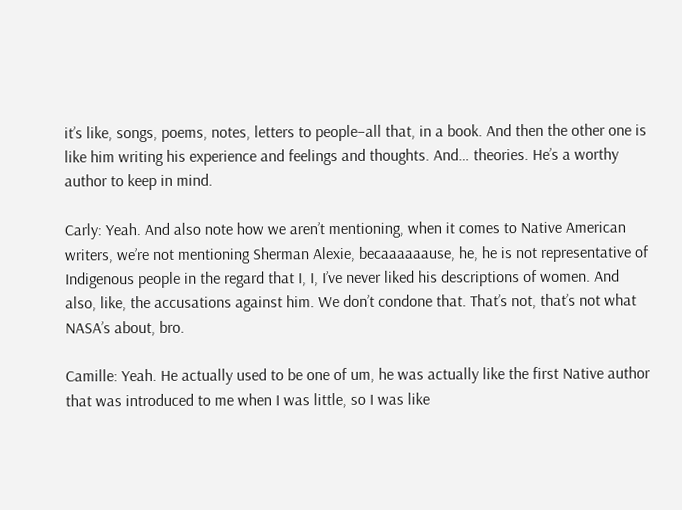it’s like, songs, poems, notes, letters to people–all that, in a book. And then the other one is like him writing his experience and feelings and thoughts. And… theories. He’s a worthy author to keep in mind.

Carly: Yeah. And also note how we aren’t mentioning, when it comes to Native American writers, we’re not mentioning Sherman Alexie, becaaaaaause, he, he is not representative of Indigenous people in the regard that I, I, I’ve never liked his descriptions of women. And also, like, the accusations against him. We don’t condone that. That’s not, that’s not what NASA’s about, bro.

Camille: Yeah. He actually used to be one of um, he was actually like the first Native author that was introduced to me when I was little, so I was like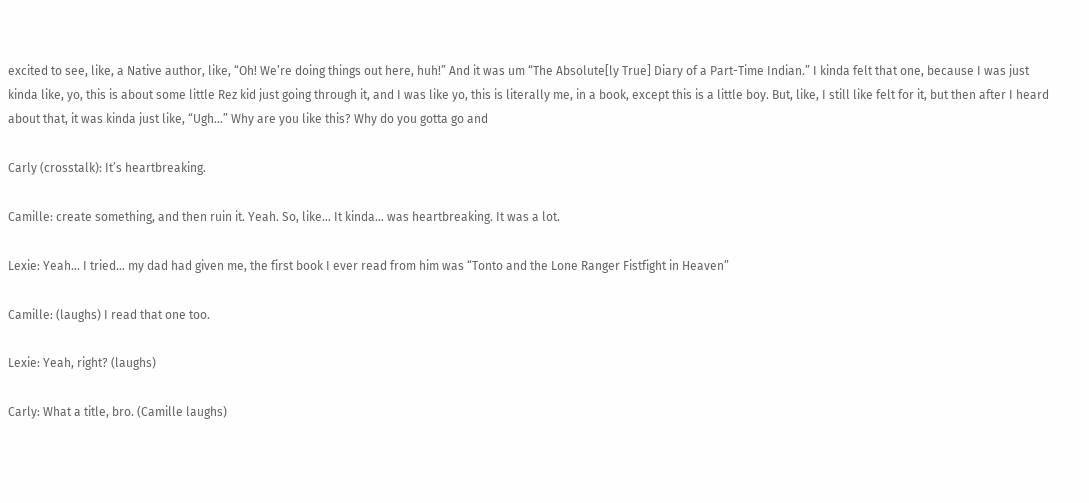excited to see, like, a Native author, like, “Oh! We’re doing things out here, huh!” And it was um “The Absolute[ly True] Diary of a Part-Time Indian.” I kinda felt that one, because I was just kinda like, yo, this is about some little Rez kid just going through it, and I was like yo, this is literally me, in a book, except this is a little boy. But, like, I still like felt for it, but then after I heard about that, it was kinda just like, “Ugh…” Why are you like this? Why do you gotta go and

Carly (crosstalk): It’s heartbreaking.

Camille: create something, and then ruin it. Yeah. So, like… It kinda… was heartbreaking. It was a lot.

Lexie: Yeah… I tried… my dad had given me, the first book I ever read from him was “Tonto and the Lone Ranger Fistfight in Heaven”

Camille: (laughs) I read that one too.

Lexie: Yeah, right? (laughs)

Carly: What a title, bro. (Camille laughs)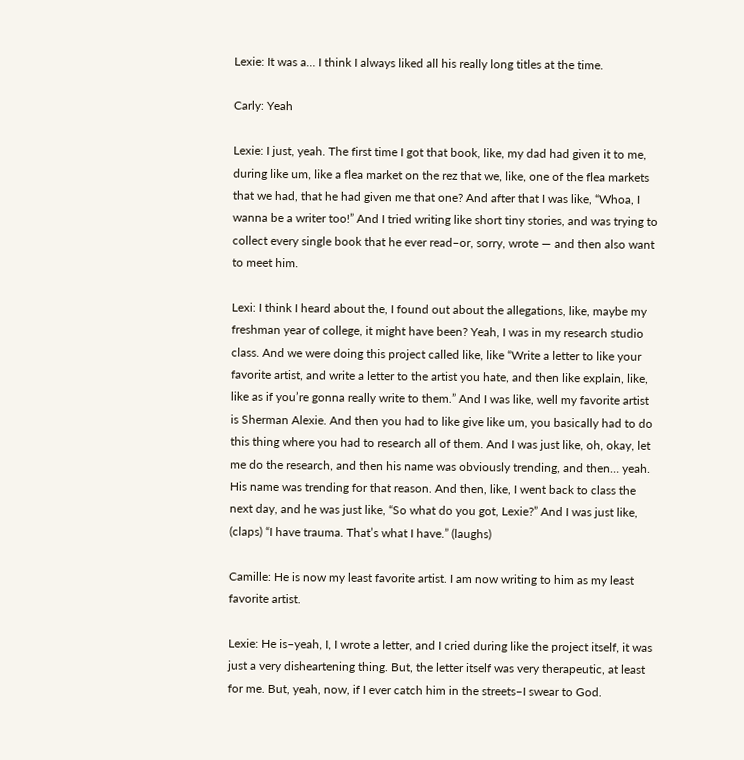Lexie: It was a… I think I always liked all his really long titles at the time.

Carly: Yeah

Lexie: I just, yeah. The first time I got that book, like, my dad had given it to me, during like um, like a flea market on the rez that we, like, one of the flea markets that we had, that he had given me that one? And after that I was like, “Whoa, I wanna be a writer too!” And I tried writing like short tiny stories, and was trying to collect every single book that he ever read–or, sorry, wrote — and then also want to meet him.

Lexi: I think I heard about the, I found out about the allegations, like, maybe my freshman year of college, it might have been? Yeah, I was in my research studio class. And we were doing this project called like, like “Write a letter to like your favorite artist, and write a letter to the artist you hate, and then like explain, like, like as if you’re gonna really write to them.” And I was like, well my favorite artist is Sherman Alexie. And then you had to like give like um, you basically had to do this thing where you had to research all of them. And I was just like, oh, okay, let me do the research, and then his name was obviously trending, and then… yeah. His name was trending for that reason. And then, like, I went back to class the next day, and he was just like, “So what do you got, Lexie?” And I was just like, (claps) “I have trauma. That’s what I have.” (laughs)

Camille: He is now my least favorite artist. I am now writing to him as my least favorite artist.

Lexie: He is–yeah, I, I wrote a letter, and I cried during like the project itself, it was just a very disheartening thing. But, the letter itself was very therapeutic, at least for me. But, yeah, now, if I ever catch him in the streets–I swear to God.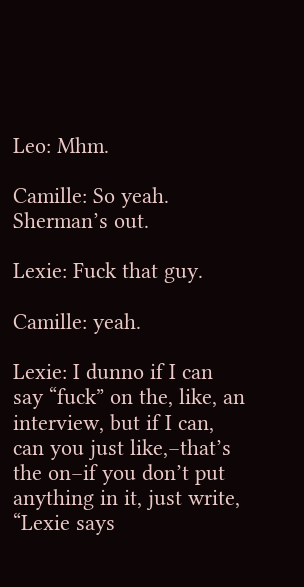Leo: Mhm.

Camille: So yeah. Sherman’s out.

Lexie: Fuck that guy.

Camille: yeah.

Lexie: I dunno if I can say “fuck” on the, like, an interview, but if I can, can you just like,–that’s the on–if you don’t put anything in it, just write, “Lexie says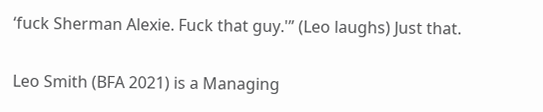‘fuck Sherman Alexie. Fuck that guy.'” (Leo laughs) Just that.

Leo Smith (BFA 2021) is a Managing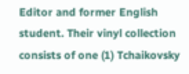Editor and former English student. Their vinyl collection consists of one (1) Tchaikovsky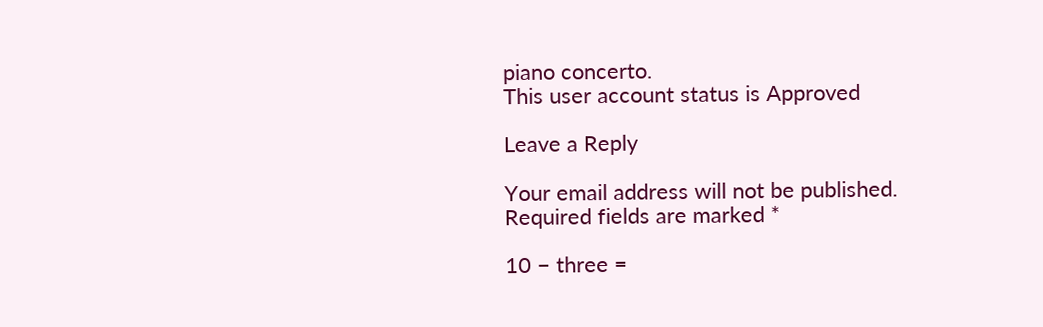piano concerto.
This user account status is Approved

Leave a Reply

Your email address will not be published. Required fields are marked *

10 − three =